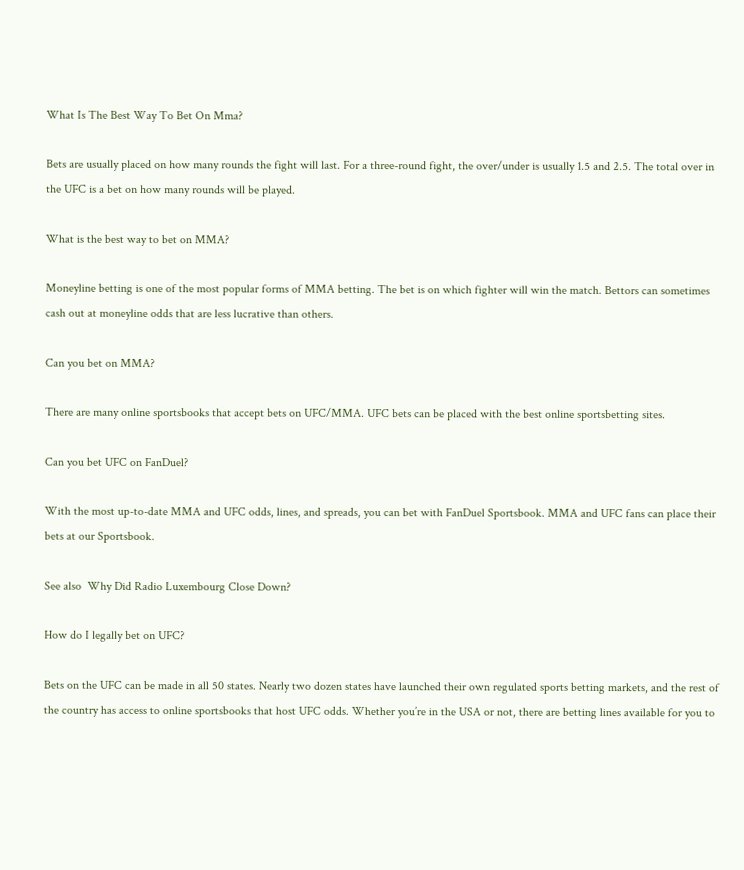What Is The Best Way To Bet On Mma?

Bets are usually placed on how many rounds the fight will last. For a three-round fight, the over/under is usually 1.5 and 2.5. The total over in the UFC is a bet on how many rounds will be played.

What is the best way to bet on MMA?

Moneyline betting is one of the most popular forms of MMA betting. The bet is on which fighter will win the match. Bettors can sometimes cash out at moneyline odds that are less lucrative than others.

Can you bet on MMA?

There are many online sportsbooks that accept bets on UFC/MMA. UFC bets can be placed with the best online sportsbetting sites.

Can you bet UFC on FanDuel?

With the most up-to-date MMA and UFC odds, lines, and spreads, you can bet with FanDuel Sportsbook. MMA and UFC fans can place their bets at our Sportsbook.

See also  Why Did Radio Luxembourg Close Down?

How do I legally bet on UFC?

Bets on the UFC can be made in all 50 states. Nearly two dozen states have launched their own regulated sports betting markets, and the rest of the country has access to online sportsbooks that host UFC odds. Whether you’re in the USA or not, there are betting lines available for you to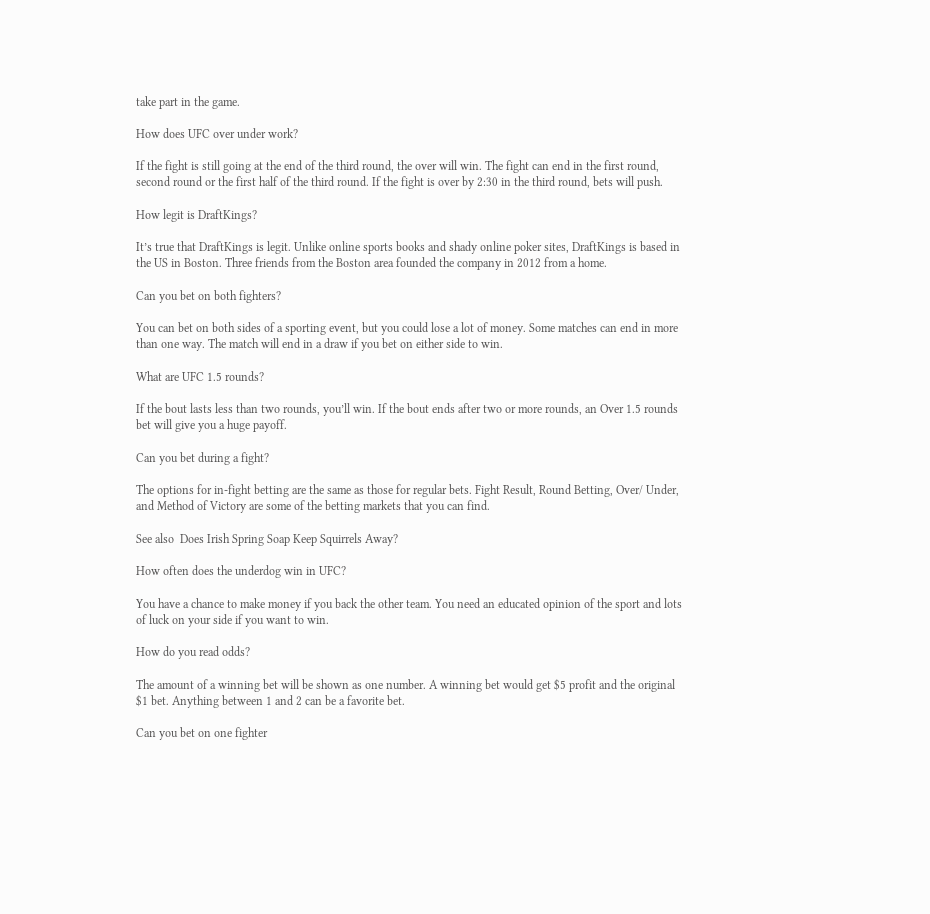take part in the game.

How does UFC over under work?

If the fight is still going at the end of the third round, the over will win. The fight can end in the first round, second round or the first half of the third round. If the fight is over by 2:30 in the third round, bets will push.

How legit is DraftKings?

It’s true that DraftKings is legit. Unlike online sports books and shady online poker sites, DraftKings is based in the US in Boston. Three friends from the Boston area founded the company in 2012 from a home.

Can you bet on both fighters?

You can bet on both sides of a sporting event, but you could lose a lot of money. Some matches can end in more than one way. The match will end in a draw if you bet on either side to win.

What are UFC 1.5 rounds?

If the bout lasts less than two rounds, you’ll win. If the bout ends after two or more rounds, an Over 1.5 rounds bet will give you a huge payoff.

Can you bet during a fight?

The options for in-fight betting are the same as those for regular bets. Fight Result, Round Betting, Over/ Under, and Method of Victory are some of the betting markets that you can find.

See also  Does Irish Spring Soap Keep Squirrels Away?

How often does the underdog win in UFC?

You have a chance to make money if you back the other team. You need an educated opinion of the sport and lots of luck on your side if you want to win.

How do you read odds?

The amount of a winning bet will be shown as one number. A winning bet would get $5 profit and the original $1 bet. Anything between 1 and 2 can be a favorite bet.

Can you bet on one fighter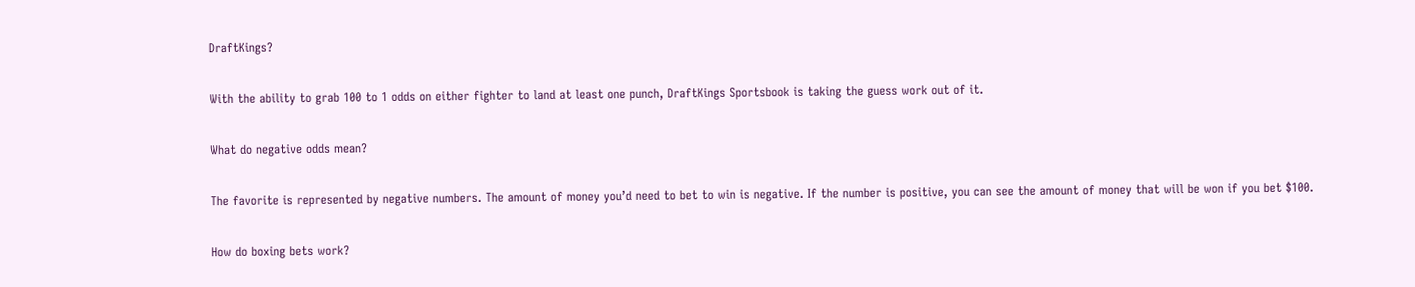DraftKings?

With the ability to grab 100 to 1 odds on either fighter to land at least one punch, DraftKings Sportsbook is taking the guess work out of it.

What do negative odds mean?

The favorite is represented by negative numbers. The amount of money you’d need to bet to win is negative. If the number is positive, you can see the amount of money that will be won if you bet $100.

How do boxing bets work?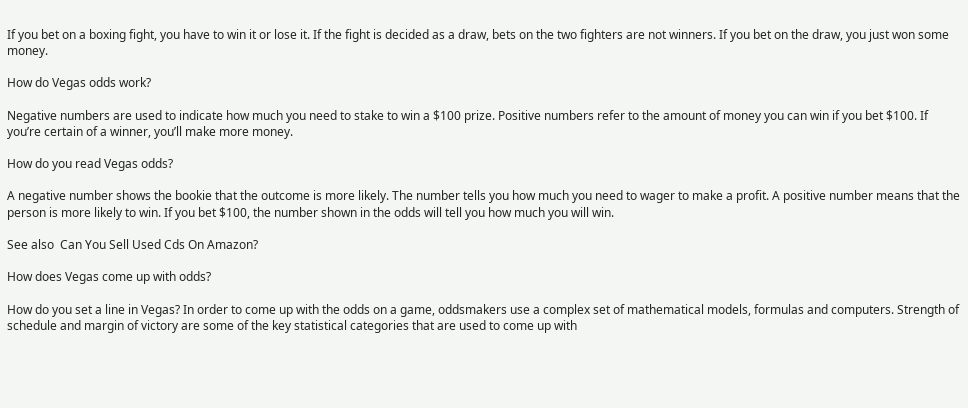If you bet on a boxing fight, you have to win it or lose it. If the fight is decided as a draw, bets on the two fighters are not winners. If you bet on the draw, you just won some money.

How do Vegas odds work?

Negative numbers are used to indicate how much you need to stake to win a $100 prize. Positive numbers refer to the amount of money you can win if you bet $100. If you’re certain of a winner, you’ll make more money.

How do you read Vegas odds?

A negative number shows the bookie that the outcome is more likely. The number tells you how much you need to wager to make a profit. A positive number means that the person is more likely to win. If you bet $100, the number shown in the odds will tell you how much you will win.

See also  Can You Sell Used Cds On Amazon?

How does Vegas come up with odds?

How do you set a line in Vegas? In order to come up with the odds on a game, oddsmakers use a complex set of mathematical models, formulas and computers. Strength of schedule and margin of victory are some of the key statistical categories that are used to come up with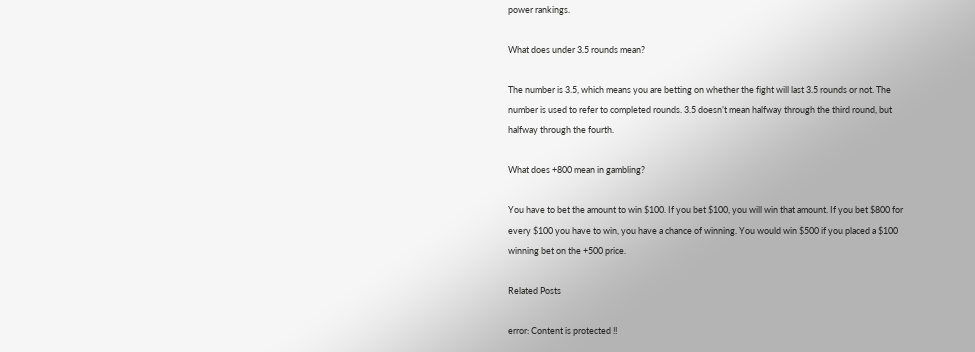power rankings.

What does under 3.5 rounds mean?

The number is 3.5, which means you are betting on whether the fight will last 3.5 rounds or not. The number is used to refer to completed rounds. 3.5 doesn’t mean halfway through the third round, but halfway through the fourth.

What does +800 mean in gambling?

You have to bet the amount to win $100. If you bet $100, you will win that amount. If you bet $800 for every $100 you have to win, you have a chance of winning. You would win $500 if you placed a $100 winning bet on the +500 price.

Related Posts

error: Content is protected !!